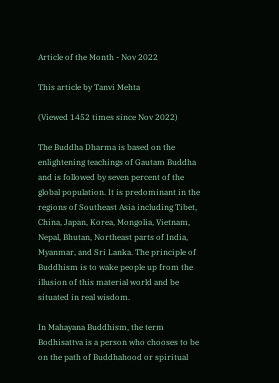Article of the Month - Nov 2022

This article by Tanvi Mehta

(Viewed 1452 times since Nov 2022)

The Buddha Dharma is based on the enlightening teachings of Gautam Buddha and is followed by seven percent of the global population. It is predominant in the regions of Southeast Asia including Tibet, China, Japan, Korea, Mongolia, Vietnam, Nepal, Bhutan, Northeast parts of India, Myanmar, and Sri Lanka. The principle of Buddhism is to wake people up from the illusion of this material world and be situated in real wisdom.

In Mahayana Buddhism, the term Bodhisattva is a person who chooses to be on the path of Buddhahood or spiritual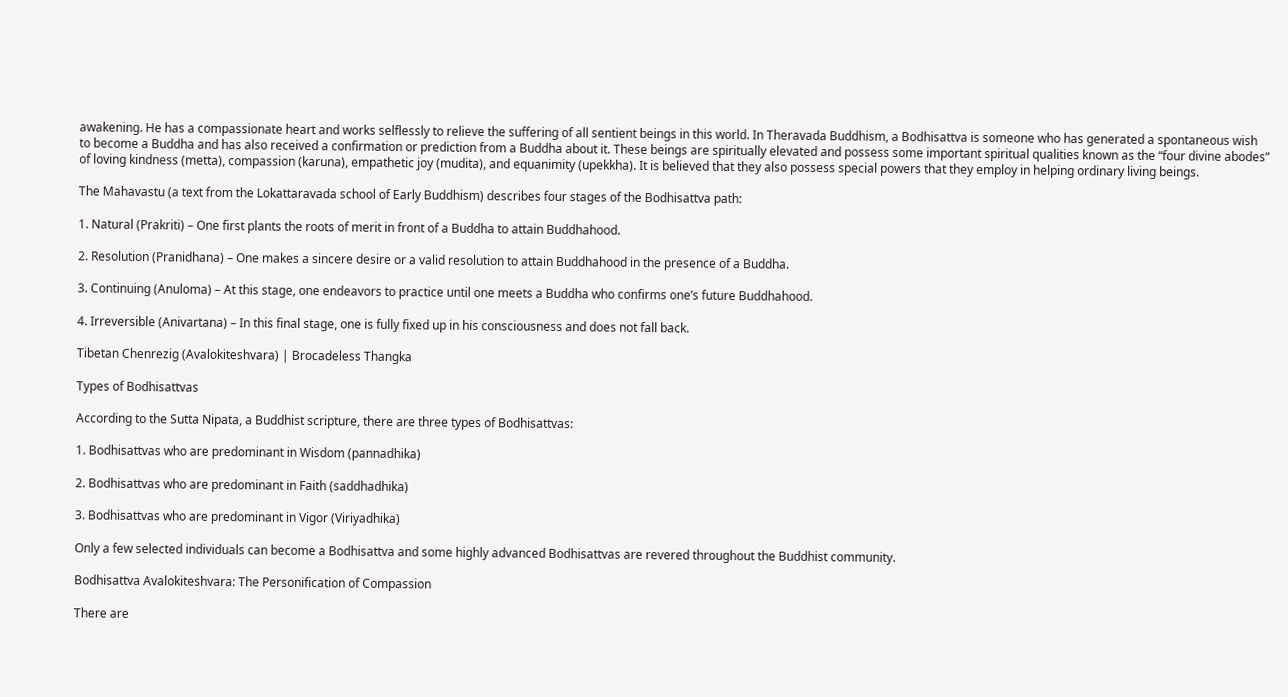awakening. He has a compassionate heart and works selflessly to relieve the suffering of all sentient beings in this world. In Theravada Buddhism, a Bodhisattva is someone who has generated a spontaneous wish to become a Buddha and has also received a confirmation or prediction from a Buddha about it. These beings are spiritually elevated and possess some important spiritual qualities known as the “four divine abodes” of loving kindness (metta), compassion (karuna), empathetic joy (mudita), and equanimity (upekkha). It is believed that they also possess special powers that they employ in helping ordinary living beings.

The Mahavastu (a text from the Lokattaravada school of Early Buddhism) describes four stages of the Bodhisattva path:

1. Natural (Prakriti) – One first plants the roots of merit in front of a Buddha to attain Buddhahood.

2. Resolution (Pranidhana) – One makes a sincere desire or a valid resolution to attain Buddhahood in the presence of a Buddha.

3. Continuing (Anuloma) – At this stage, one endeavors to practice until one meets a Buddha who confirms one’s future Buddhahood.

4. Irreversible (Anivartana) – In this final stage, one is fully fixed up in his consciousness and does not fall back.

Tibetan Chenrezig (Avalokiteshvara) | Brocadeless Thangka

Types of Bodhisattvas

According to the Sutta Nipata, a Buddhist scripture, there are three types of Bodhisattvas:

1. Bodhisattvas who are predominant in Wisdom (pannadhika)

2. Bodhisattvas who are predominant in Faith (saddhadhika)

3. Bodhisattvas who are predominant in Vigor (Viriyadhika)

Only a few selected individuals can become a Bodhisattva and some highly advanced Bodhisattvas are revered throughout the Buddhist community.

Bodhisattva Avalokiteshvara: The Personification of Compassion

There are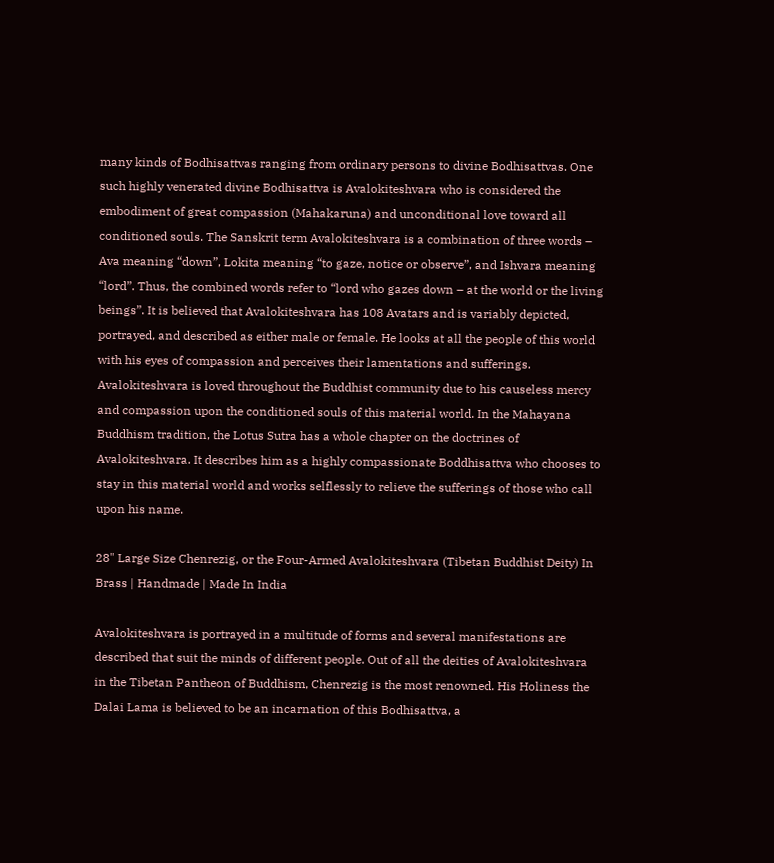many kinds of Bodhisattvas ranging from ordinary persons to divine Bodhisattvas. One such highly venerated divine Bodhisattva is Avalokiteshvara who is considered the embodiment of great compassion (Mahakaruna) and unconditional love toward all conditioned souls. The Sanskrit term Avalokiteshvara is a combination of three words – Ava meaning “down”, Lokita meaning “to gaze, notice or observe”, and Ishvara meaning “lord”. Thus, the combined words refer to “lord who gazes down – at the world or the living beings”. It is believed that Avalokiteshvara has 108 Avatars and is variably depicted, portrayed, and described as either male or female. He looks at all the people of this world with his eyes of compassion and perceives their lamentations and sufferings. Avalokiteshvara is loved throughout the Buddhist community due to his causeless mercy and compassion upon the conditioned souls of this material world. In the Mahayana Buddhism tradition, the Lotus Sutra has a whole chapter on the doctrines of Avalokiteshvara. It describes him as a highly compassionate Boddhisattva who chooses to stay in this material world and works selflessly to relieve the sufferings of those who call upon his name.

28" Large Size Chenrezig, or the Four-Armed Avalokiteshvara (Tibetan Buddhist Deity) In Brass | Handmade | Made In India

Avalokiteshvara is portrayed in a multitude of forms and several manifestations are described that suit the minds of different people. Out of all the deities of Avalokiteshvara in the Tibetan Pantheon of Buddhism, Chenrezig is the most renowned. His Holiness the Dalai Lama is believed to be an incarnation of this Bodhisattva, a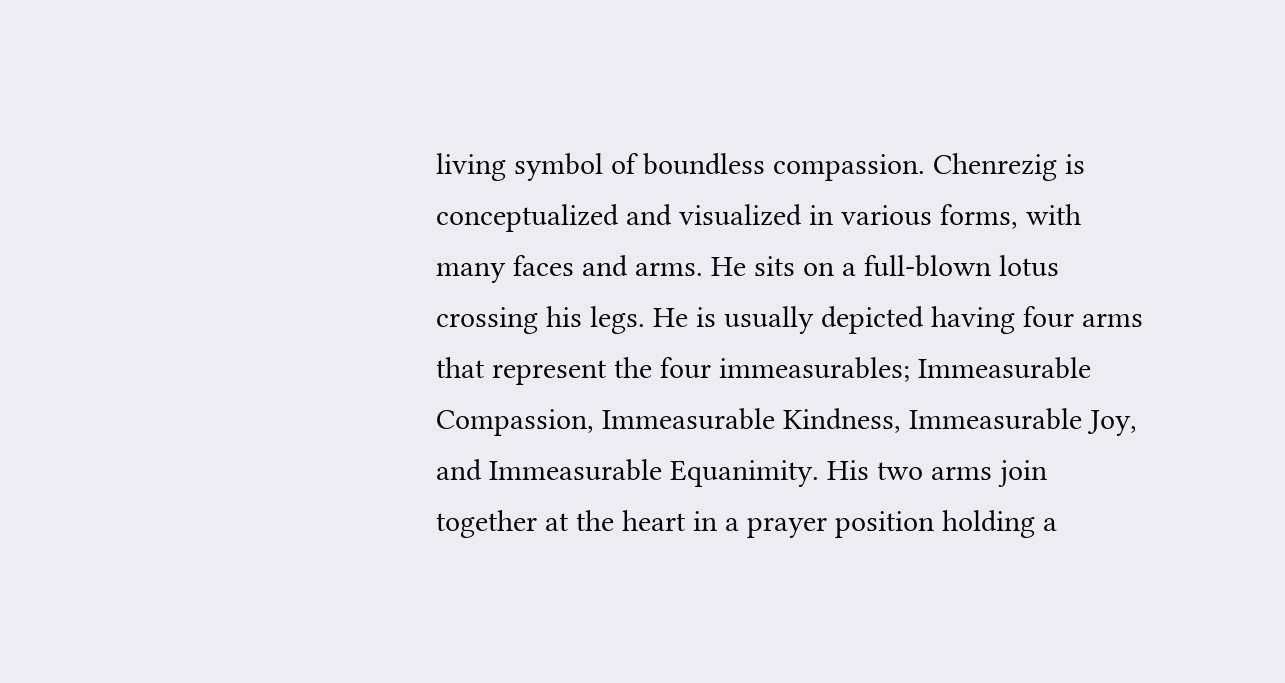living symbol of boundless compassion. Chenrezig is conceptualized and visualized in various forms, with many faces and arms. He sits on a full-blown lotus crossing his legs. He is usually depicted having four arms that represent the four immeasurables; Immeasurable Compassion, Immeasurable Kindness, Immeasurable Joy, and Immeasurable Equanimity. His two arms join together at the heart in a prayer position holding a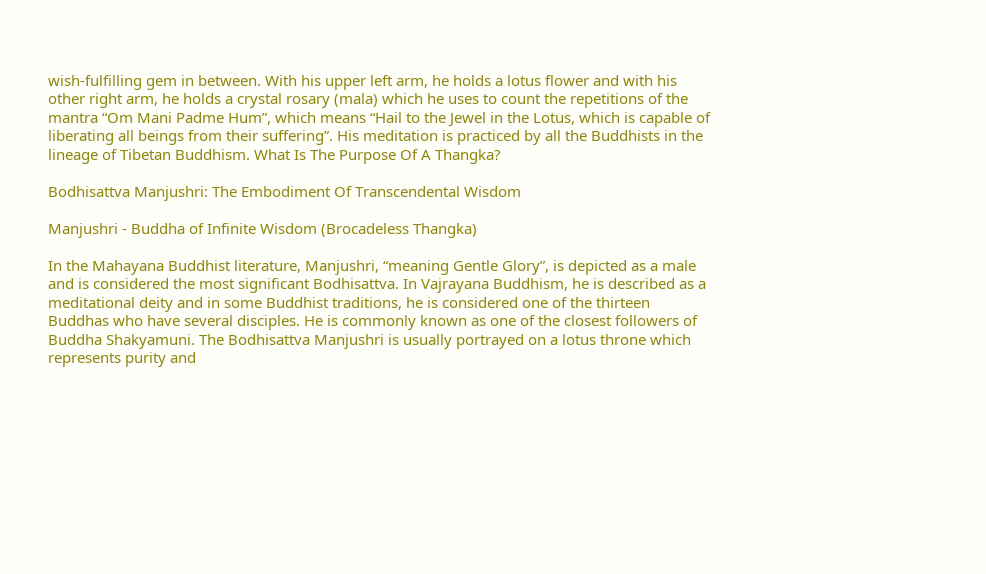wish-fulfilling gem in between. With his upper left arm, he holds a lotus flower and with his other right arm, he holds a crystal rosary (mala) which he uses to count the repetitions of the mantra “Om Mani Padme Hum”, which means “Hail to the Jewel in the Lotus, which is capable of liberating all beings from their suffering”. His meditation is practiced by all the Buddhists in the lineage of Tibetan Buddhism. What Is The Purpose Of A Thangka?

Bodhisattva Manjushri: The Embodiment Of Transcendental Wisdom

Manjushri - Buddha of Infinite Wisdom (Brocadeless Thangka)

In the Mahayana Buddhist literature, Manjushri, “meaning Gentle Glory”, is depicted as a male and is considered the most significant Bodhisattva. In Vajrayana Buddhism, he is described as a meditational deity and in some Buddhist traditions, he is considered one of the thirteen Buddhas who have several disciples. He is commonly known as one of the closest followers of Buddha Shakyamuni. The Bodhisattva Manjushri is usually portrayed on a lotus throne which represents purity and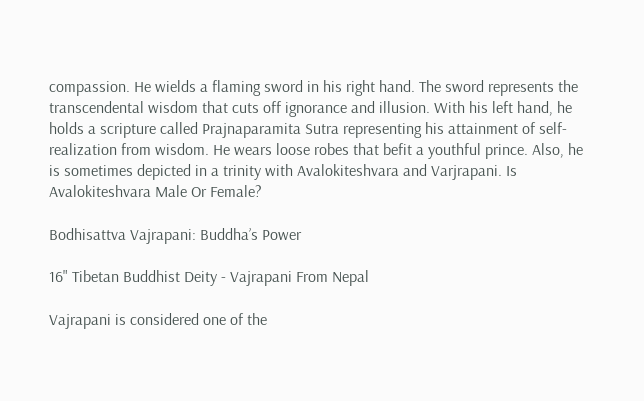compassion. He wields a flaming sword in his right hand. The sword represents the transcendental wisdom that cuts off ignorance and illusion. With his left hand, he holds a scripture called Prajnaparamita Sutra representing his attainment of self-realization from wisdom. He wears loose robes that befit a youthful prince. Also, he is sometimes depicted in a trinity with Avalokiteshvara and Varjrapani. Is Avalokiteshvara Male Or Female?

Bodhisattva Vajrapani: Buddha’s Power

16" Tibetan Buddhist Deity - Vajrapani From Nepal

Vajrapani is considered one of the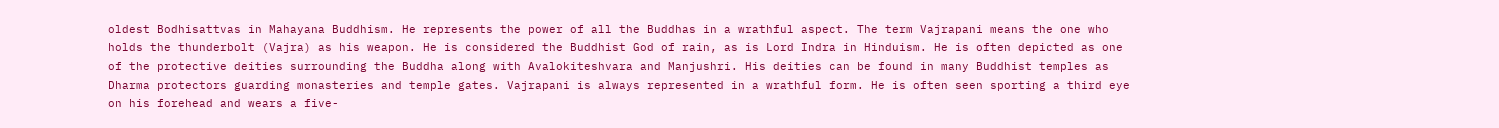oldest Bodhisattvas in Mahayana Buddhism. He represents the power of all the Buddhas in a wrathful aspect. The term Vajrapani means the one who holds the thunderbolt (Vajra) as his weapon. He is considered the Buddhist God of rain, as is Lord Indra in Hinduism. He is often depicted as one of the protective deities surrounding the Buddha along with Avalokiteshvara and Manjushri. His deities can be found in many Buddhist temples as Dharma protectors guarding monasteries and temple gates. Vajrapani is always represented in a wrathful form. He is often seen sporting a third eye on his forehead and wears a five-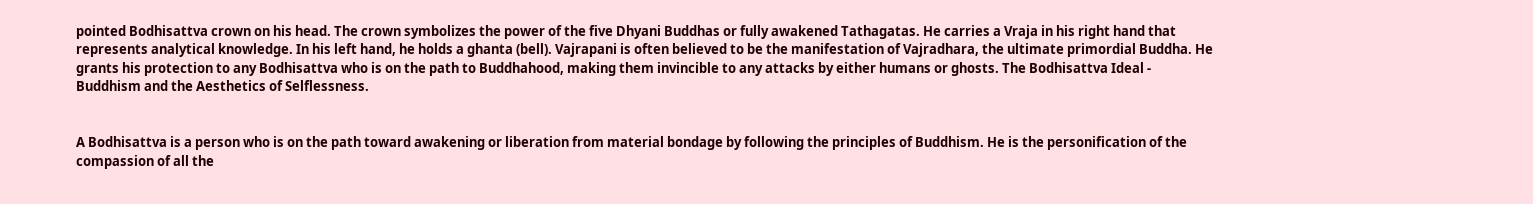pointed Bodhisattva crown on his head. The crown symbolizes the power of the five Dhyani Buddhas or fully awakened Tathagatas. He carries a Vraja in his right hand that represents analytical knowledge. In his left hand, he holds a ghanta (bell). Vajrapani is often believed to be the manifestation of Vajradhara, the ultimate primordial Buddha. He grants his protection to any Bodhisattva who is on the path to Buddhahood, making them invincible to any attacks by either humans or ghosts. The Bodhisattva Ideal - Buddhism and the Aesthetics of Selflessness.


A Bodhisattva is a person who is on the path toward awakening or liberation from material bondage by following the principles of Buddhism. He is the personification of the compassion of all the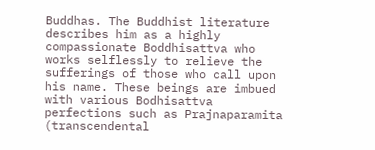Buddhas. The Buddhist literature describes him as a highly compassionate Boddhisattva who works selflessly to relieve the sufferings of those who call upon his name. These beings are imbued with various Bodhisattva perfections such as Prajnaparamita (transcendental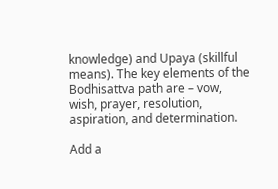knowledge) and Upaya (skillful means). The key elements of the Bodhisattva path are – vow, wish, prayer, resolution, aspiration, and determination.

Add a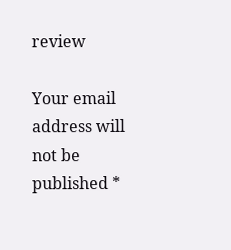review

Your email address will not be published *